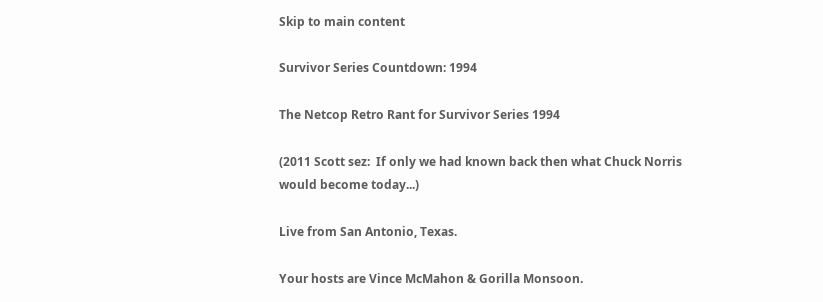Skip to main content

Survivor Series Countdown: 1994

The Netcop Retro Rant for Survivor Series 1994

(2011 Scott sez:  If only we had known back then what Chuck Norris would become today...)

Live from San Antonio, Texas.

Your hosts are Vince McMahon & Gorilla Monsoon.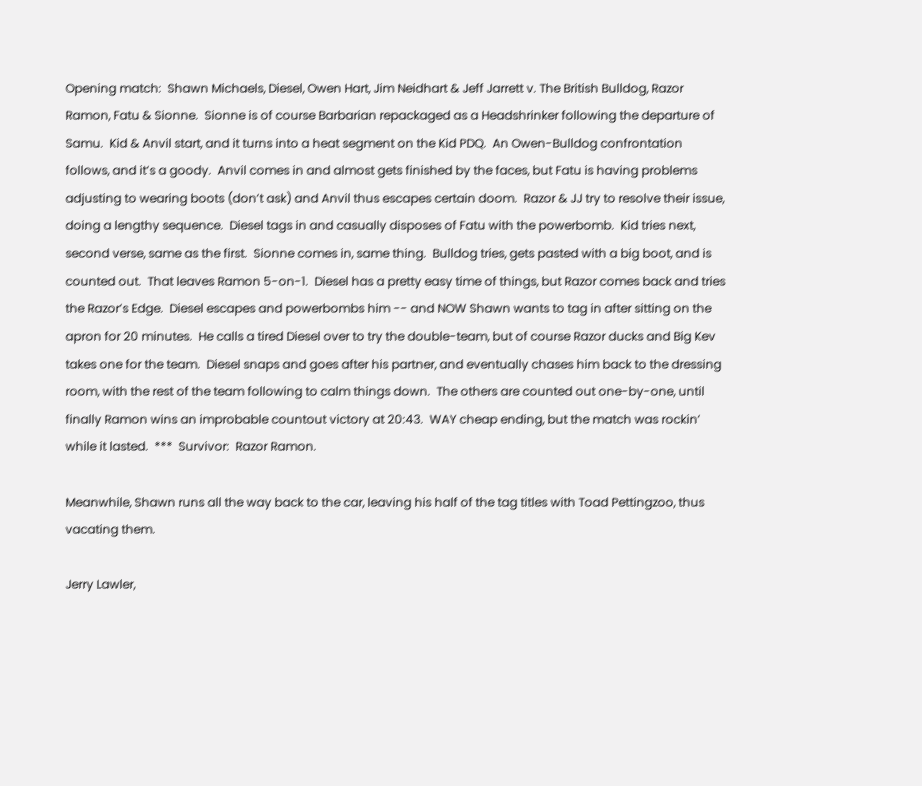Opening match:  Shawn Michaels, Diesel, Owen Hart, Jim Neidhart & Jeff Jarrett v. The British Bulldog, Razor Ramon, Fatu & Sionne.  Sionne is of course Barbarian repackaged as a Headshrinker following the departure of Samu.  Kid & Anvil start, and it turns into a heat segment on the Kid PDQ.  An Owen-Bulldog confrontation follows, and it’s a goody.  Anvil comes in and almost gets finished by the faces, but Fatu is having problems adjusting to wearing boots (don’t ask) and Anvil thus escapes certain doom.  Razor & JJ try to resolve their issue, doing a lengthy sequence.  Diesel tags in and casually disposes of Fatu with the powerbomb.  Kid tries next, second verse, same as the first.  Sionne comes in, same thing.  Bulldog tries, gets pasted with a big boot, and is counted out.  That leaves Ramon 5-on-1.  Diesel has a pretty easy time of things, but Razor comes back and tries the Razor’s Edge.  Diesel escapes and powerbombs him -- and NOW Shawn wants to tag in after sitting on the apron for 20 minutes.  He calls a tired Diesel over to try the double-team, but of course Razor ducks and Big Kev takes one for the team.  Diesel snaps and goes after his partner, and eventually chases him back to the dressing room, with the rest of the team following to calm things down.  The others are counted out one-by-one, until finally Ramon wins an improbable countout victory at 20:43.  WAY cheap ending, but the match was rockin’ while it lasted.  ***  Survivor:  Razor Ramon.

Meanwhile, Shawn runs all the way back to the car, leaving his half of the tag titles with Toad Pettingzoo, thus vacating them.

Jerry Lawler,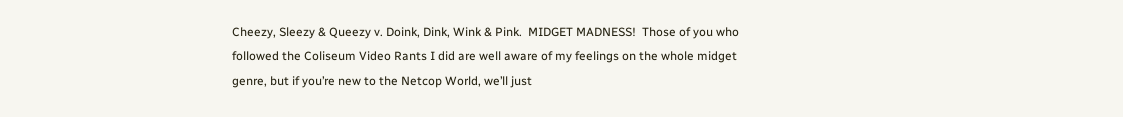Cheezy, Sleezy & Queezy v. Doink, Dink, Wink & Pink.  MIDGET MADNESS!  Those of you who followed the Coliseum Video Rants I did are well aware of my feelings on the whole midget genre, but if you’re new to the Netcop World, we’ll just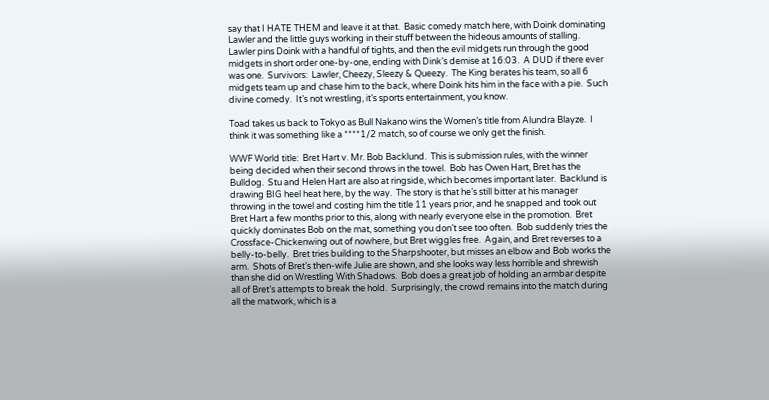say that I HATE THEM and leave it at that.  Basic comedy match here, with Doink dominating Lawler and the little guys working in their stuff between the hideous amounts of stalling.  Lawler pins Doink with a handful of tights, and then the evil midgets run through the good midgets in short order one-by-one, ending with Dink’s demise at 16:03.  A DUD if there ever was one.  Survivors:  Lawler, Cheezy, Sleezy & Queezy.  The King berates his team, so all 6 midgets team up and chase him to the back, where Doink hits him in the face with a pie.  Such divine comedy.  It’s not wrestling, it’s sports entertainment, you know.

Toad takes us back to Tokyo as Bull Nakano wins the Women’s title from Alundra Blayze.  I think it was something like a ****1/2 match, so of course we only get the finish.

WWF World title:  Bret Hart v. Mr. Bob Backlund.  This is submission rules, with the winner being decided when their second throws in the towel.  Bob has Owen Hart, Bret has the Bulldog.  Stu and Helen Hart are also at ringside, which becomes important later.  Backlund is drawing BIG heel heat here, by the way.  The story is that he’s still bitter at his manager throwing in the towel and costing him the title 11 years prior, and he snapped and took out Bret Hart a few months prior to this, along with nearly everyone else in the promotion.  Bret quickly dominates Bob on the mat, something you don’t see too often.  Bob suddenly tries the Crossface-Chickenwing out of nowhere, but Bret wiggles free.  Again, and Bret reverses to a belly-to-belly.  Bret tries building to the Sharpshooter, but misses an elbow and Bob works the arm.  Shots of Bret’s then-wife Julie are shown, and she looks way less horrible and shrewish than she did on Wrestling With Shadows.  Bob does a great job of holding an armbar despite all of Bret’s attempts to break the hold.  Surprisingly, the crowd remains into the match during all the matwork, which is a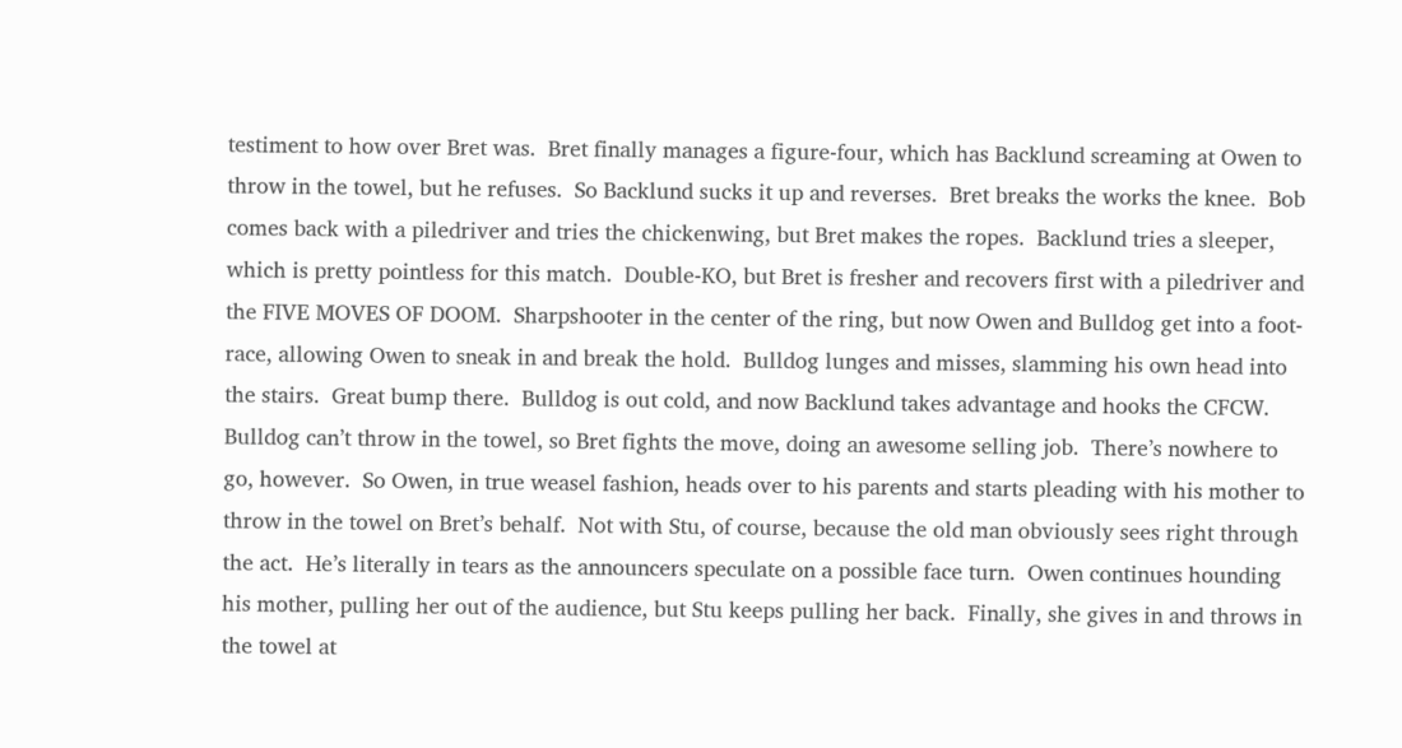testiment to how over Bret was.  Bret finally manages a figure-four, which has Backlund screaming at Owen to throw in the towel, but he refuses.  So Backlund sucks it up and reverses.  Bret breaks the works the knee.  Bob comes back with a piledriver and tries the chickenwing, but Bret makes the ropes.  Backlund tries a sleeper, which is pretty pointless for this match.  Double-KO, but Bret is fresher and recovers first with a piledriver and the FIVE MOVES OF DOOM.  Sharpshooter in the center of the ring, but now Owen and Bulldog get into a foot-race, allowing Owen to sneak in and break the hold.  Bulldog lunges and misses, slamming his own head into the stairs.  Great bump there.  Bulldog is out cold, and now Backlund takes advantage and hooks the CFCW.  Bulldog can’t throw in the towel, so Bret fights the move, doing an awesome selling job.  There’s nowhere to go, however.  So Owen, in true weasel fashion, heads over to his parents and starts pleading with his mother to throw in the towel on Bret’s behalf.  Not with Stu, of course, because the old man obviously sees right through the act.  He’s literally in tears as the announcers speculate on a possible face turn.  Owen continues hounding his mother, pulling her out of the audience, but Stu keeps pulling her back.  Finally, she gives in and throws in the towel at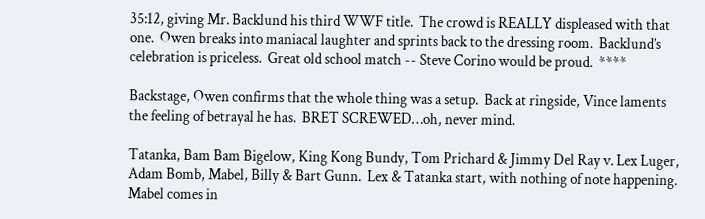35:12, giving Mr. Backlund his third WWF title.  The crowd is REALLY displeased with that one.  Owen breaks into maniacal laughter and sprints back to the dressing room.  Backlund’s celebration is priceless.  Great old school match -- Steve Corino would be proud.  ****

Backstage, Owen confirms that the whole thing was a setup.  Back at ringside, Vince laments the feeling of betrayal he has.  BRET SCREWED…oh, never mind.

Tatanka, Bam Bam Bigelow, King Kong Bundy, Tom Prichard & Jimmy Del Ray v. Lex Luger, Adam Bomb, Mabel, Billy & Bart Gunn.  Lex & Tatanka start, with nothing of note happening.  Mabel comes in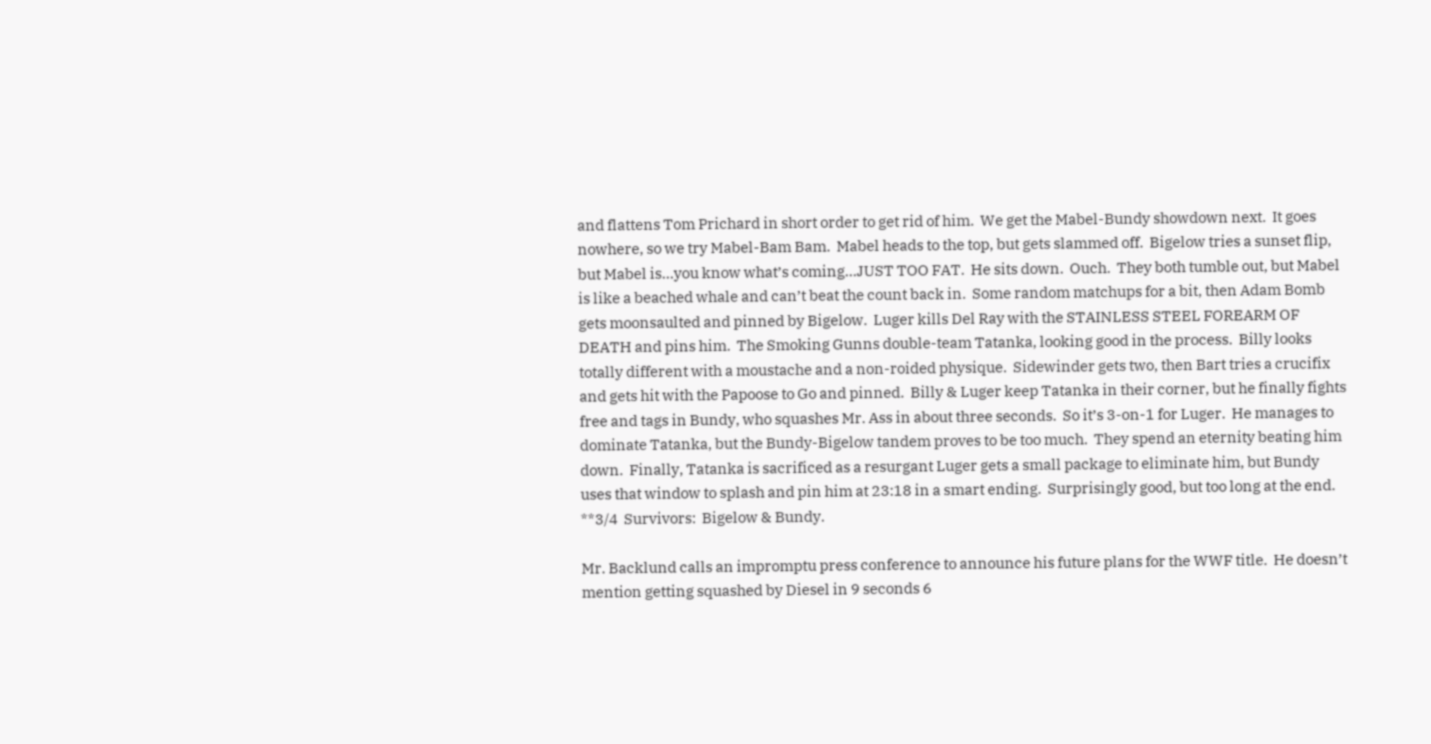and flattens Tom Prichard in short order to get rid of him.  We get the Mabel-Bundy showdown next.  It goes nowhere, so we try Mabel-Bam Bam.  Mabel heads to the top, but gets slammed off.  Bigelow tries a sunset flip, but Mabel is…you know what’s coming…JUST TOO FAT.  He sits down.  Ouch.  They both tumble out, but Mabel is like a beached whale and can’t beat the count back in.  Some random matchups for a bit, then Adam Bomb gets moonsaulted and pinned by Bigelow.  Luger kills Del Ray with the STAINLESS STEEL FOREARM OF DEATH and pins him.  The Smoking Gunns double-team Tatanka, looking good in the process.  Billy looks totally different with a moustache and a non-roided physique.  Sidewinder gets two, then Bart tries a crucifix and gets hit with the Papoose to Go and pinned.  Billy & Luger keep Tatanka in their corner, but he finally fights free and tags in Bundy, who squashes Mr. Ass in about three seconds.  So it’s 3-on-1 for Luger.  He manages to dominate Tatanka, but the Bundy-Bigelow tandem proves to be too much.  They spend an eternity beating him down.  Finally, Tatanka is sacrificed as a resurgant Luger gets a small package to eliminate him, but Bundy uses that window to splash and pin him at 23:18 in a smart ending.  Surprisingly good, but too long at the end.  **3/4  Survivors:  Bigelow & Bundy.

Mr. Backlund calls an impromptu press conference to announce his future plans for the WWF title.  He doesn’t mention getting squashed by Diesel in 9 seconds 6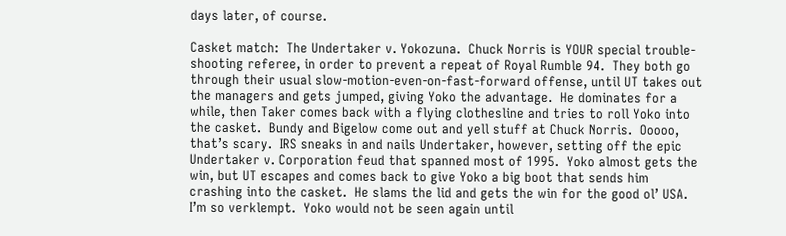days later, of course.

Casket match:  The Undertaker v. Yokozuna.  Chuck Norris is YOUR special trouble-shooting referee, in order to prevent a repeat of Royal Rumble 94.  They both go through their usual slow-motion-even-on-fast-forward offense, until UT takes out the managers and gets jumped, giving Yoko the advantage.  He dominates for a while, then Taker comes back with a flying clothesline and tries to roll Yoko into the casket.  Bundy and Bigelow come out and yell stuff at Chuck Norris.  Ooooo, that’s scary.  IRS sneaks in and nails Undertaker, however, setting off the epic Undertaker v. Corporation feud that spanned most of 1995.  Yoko almost gets the win, but UT escapes and comes back to give Yoko a big boot that sends him crashing into the casket.  He slams the lid and gets the win for the good ol’ USA.  I’m so verklempt.  Yoko would not be seen again until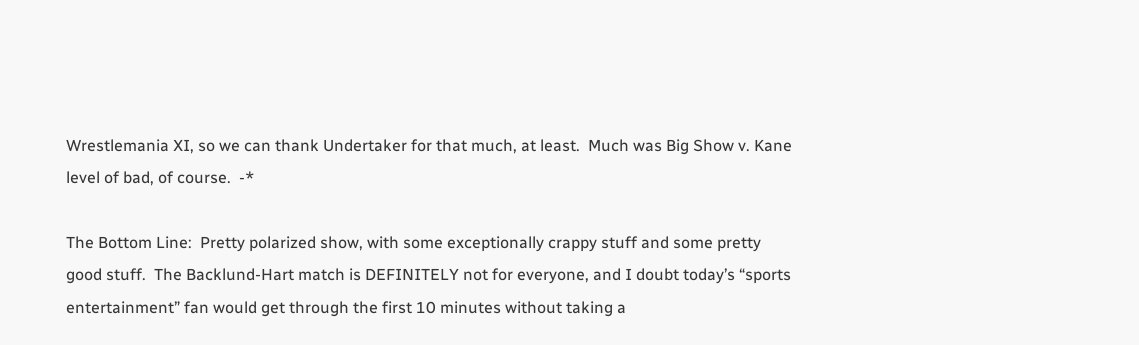Wrestlemania XI, so we can thank Undertaker for that much, at least.  Much was Big Show v. Kane level of bad, of course.  -*

The Bottom Line:  Pretty polarized show, with some exceptionally crappy stuff and some pretty good stuff.  The Backlund-Hart match is DEFINITELY not for everyone, and I doubt today’s “sports entertainment” fan would get through the first 10 minutes without taking a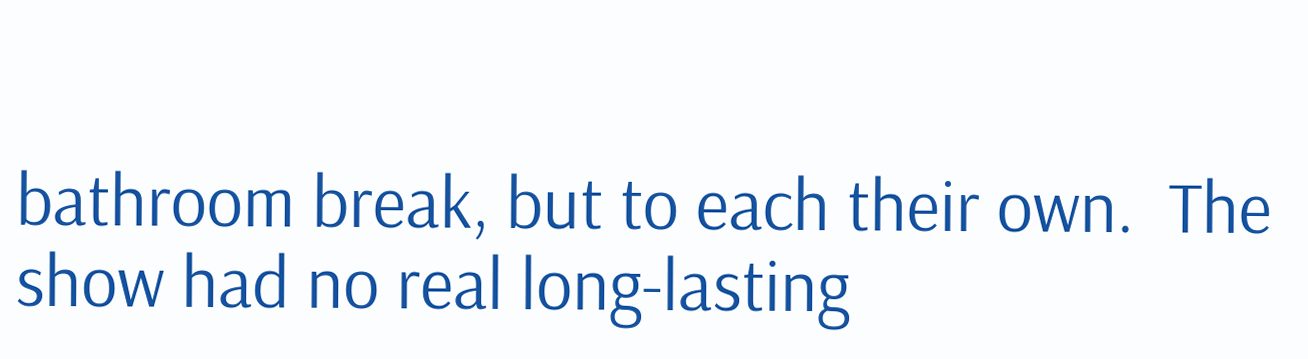bathroom break, but to each their own.  The show had no real long-lasting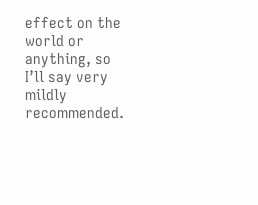effect on the world or anything, so I’ll say very mildly recommended.